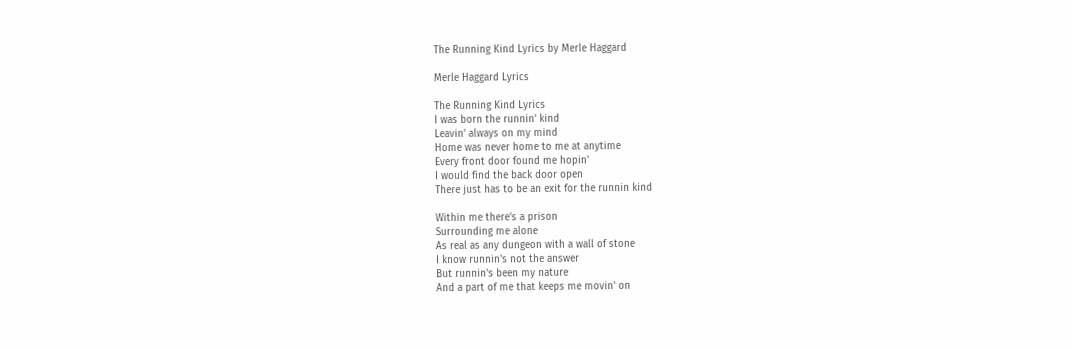The Running Kind Lyrics by Merle Haggard

Merle Haggard Lyrics

The Running Kind Lyrics
I was born the runnin' kind
Leavin' always on my mind
Home was never home to me at anytime
Every front door found me hopin'
I would find the back door open
There just has to be an exit for the runnin kind

Within me there's a prison
Surrounding me alone
As real as any dungeon with a wall of stone
I know runnin's not the answer
But runnin's been my nature
And a part of me that keeps me movin' on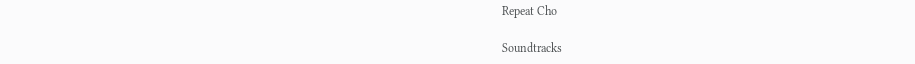Repeat Cho

Soundtracks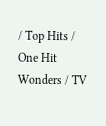/ Top Hits / One Hit Wonders / TV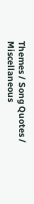Themes / Song Quotes / Miscellaneous